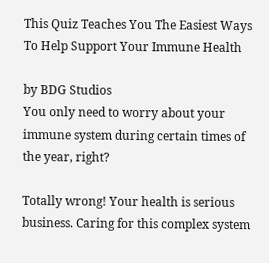This Quiz Teaches You The Easiest Ways To Help Support Your Immune Health

by BDG Studios
You only need to worry about your immune system during certain times of the year, right?

Totally wrong! Your health is serious business. Caring for this complex system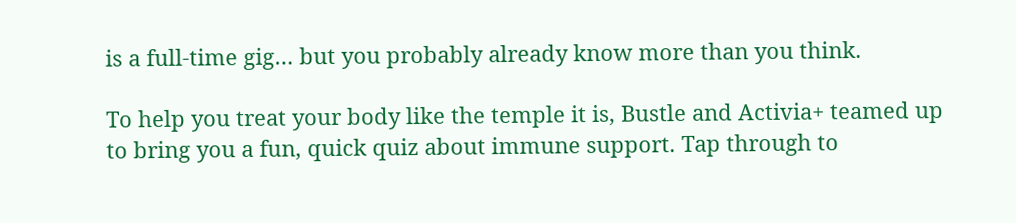is a full-time gig… but you probably already know more than you think.

To help you treat your body like the temple it is, Bustle and Activia+ teamed up to bring you a fun, quick quiz about immune support. Tap through to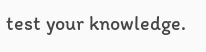test your knowledge.